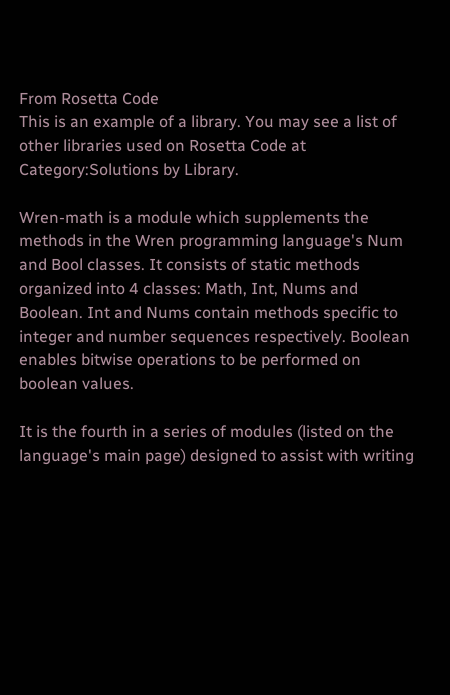From Rosetta Code
This is an example of a library. You may see a list of other libraries used on Rosetta Code at Category:Solutions by Library.

Wren-math is a module which supplements the methods in the Wren programming language's Num and Bool classes. It consists of static methods organized into 4 classes: Math, Int, Nums and Boolean. Int and Nums contain methods specific to integer and number sequences respectively. Boolean enables bitwise operations to be performed on boolean values.

It is the fourth in a series of modules (listed on the language's main page) designed to assist with writing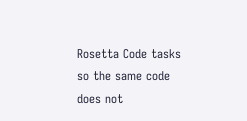Rosetta Code tasks so the same code does not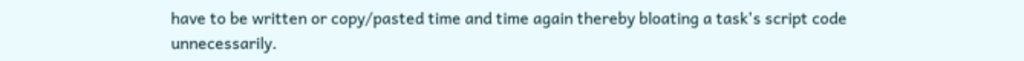have to be written or copy/pasted time and time again thereby bloating a task's script code unnecessarily.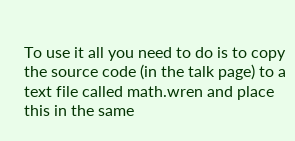To use it all you need to do is to copy the source code (in the talk page) to a text file called math.wren and place this in the same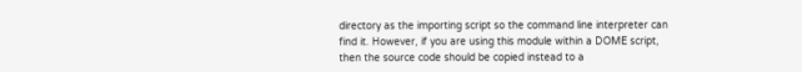directory as the importing script so the command line interpreter can find it. However, if you are using this module within a DOME script, then the source code should be copied instead to a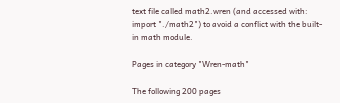text file called math2.wren (and accessed with: import "./math2") to avoid a conflict with the built-in math module.

Pages in category "Wren-math"

The following 200 pages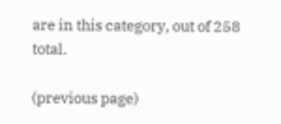are in this category, out of 258 total.

(previous page)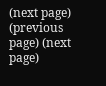(next page)
(previous page) (next page)